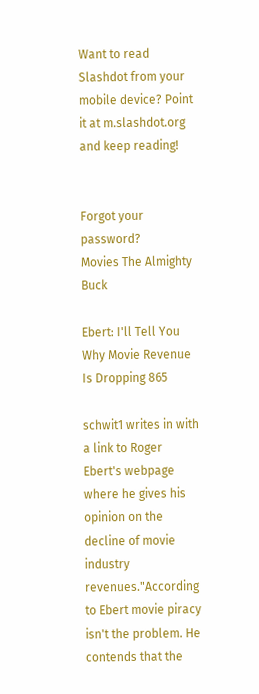Want to read Slashdot from your mobile device? Point it at m.slashdot.org and keep reading!


Forgot your password?
Movies The Almighty Buck

Ebert: I'll Tell You Why Movie Revenue Is Dropping 865

schwit1 writes in with a link to Roger Ebert's webpage where he gives his opinion on the decline of movie industry revenues."According to Ebert movie piracy isn't the problem. He contends that the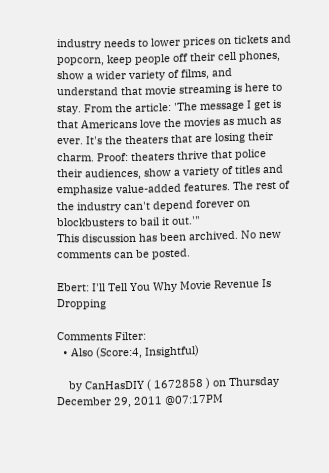industry needs to lower prices on tickets and popcorn, keep people off their cell phones, show a wider variety of films, and understand that movie streaming is here to stay. From the article: 'The message I get is that Americans love the movies as much as ever. It's the theaters that are losing their charm. Proof: theaters thrive that police their audiences, show a variety of titles and emphasize value-added features. The rest of the industry can't depend forever on blockbusters to bail it out.'"
This discussion has been archived. No new comments can be posted.

Ebert: I'll Tell You Why Movie Revenue Is Dropping

Comments Filter:
  • Also (Score:4, Insightful)

    by CanHasDIY ( 1672858 ) on Thursday December 29, 2011 @07:17PM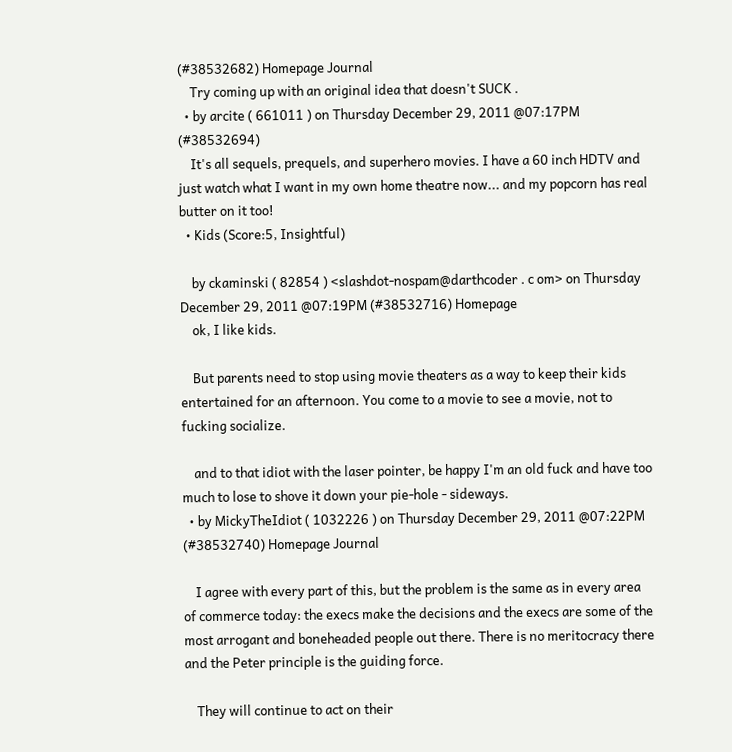(#38532682) Homepage Journal
    Try coming up with an original idea that doesn't SUCK .
  • by arcite ( 661011 ) on Thursday December 29, 2011 @07:17PM (#38532694)
    It's all sequels, prequels, and superhero movies. I have a 60 inch HDTV and just watch what I want in my own home theatre now... and my popcorn has real butter on it too!
  • Kids (Score:5, Insightful)

    by ckaminski ( 82854 ) <slashdot-nospam@darthcoder . c om> on Thursday December 29, 2011 @07:19PM (#38532716) Homepage
    ok, I like kids.

    But parents need to stop using movie theaters as a way to keep their kids entertained for an afternoon. You come to a movie to see a movie, not to fucking socialize.

    and to that idiot with the laser pointer, be happy I'm an old fuck and have too much to lose to shove it down your pie-hole - sideways.
  • by MickyTheIdiot ( 1032226 ) on Thursday December 29, 2011 @07:22PM (#38532740) Homepage Journal

    I agree with every part of this, but the problem is the same as in every area of commerce today: the execs make the decisions and the execs are some of the most arrogant and boneheaded people out there. There is no meritocracy there and the Peter principle is the guiding force.

    They will continue to act on their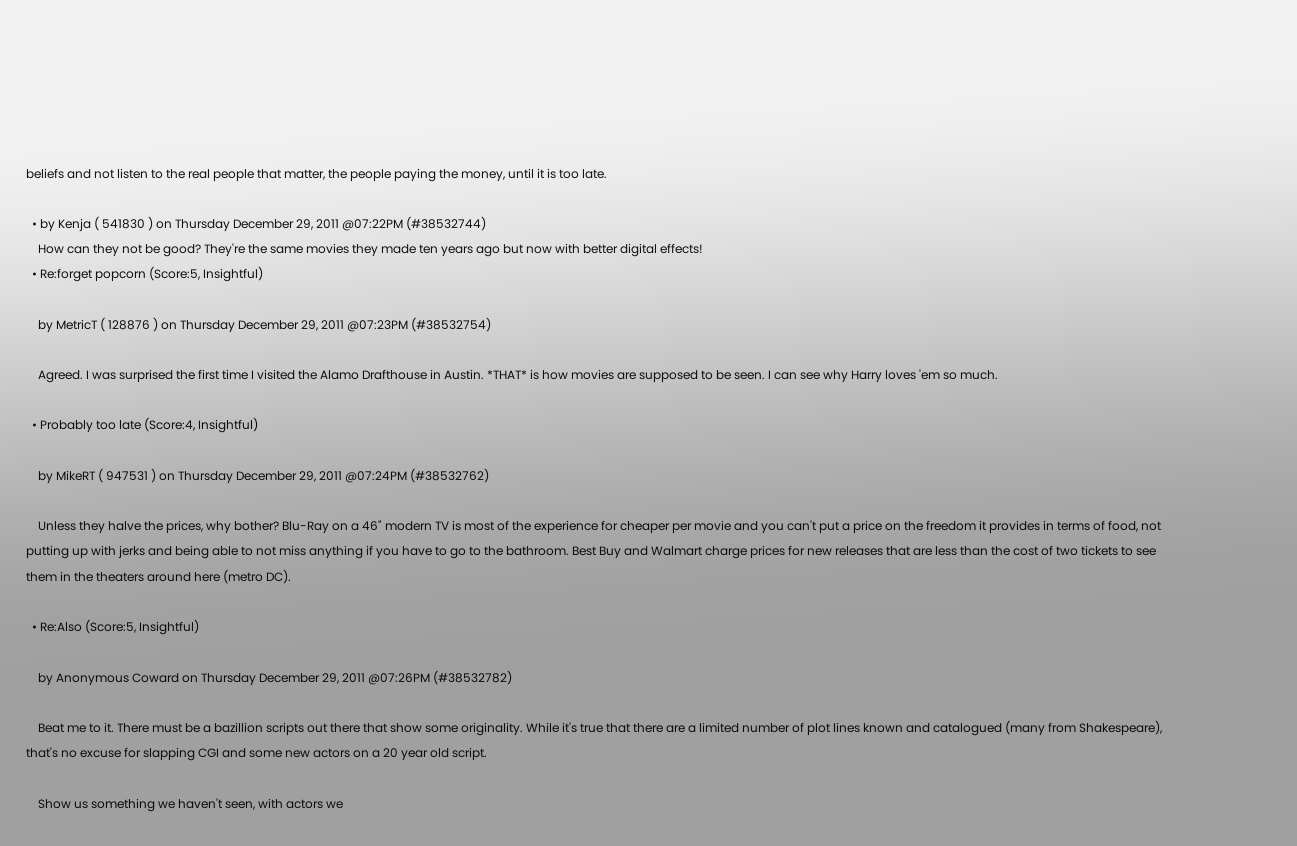beliefs and not listen to the real people that matter, the people paying the money, until it is too late.

  • by Kenja ( 541830 ) on Thursday December 29, 2011 @07:22PM (#38532744)
    How can they not be good? They're the same movies they made ten years ago but now with better digital effects!
  • Re:forget popcorn (Score:5, Insightful)

    by MetricT ( 128876 ) on Thursday December 29, 2011 @07:23PM (#38532754)

    Agreed. I was surprised the first time I visited the Alamo Drafthouse in Austin. *THAT* is how movies are supposed to be seen. I can see why Harry loves 'em so much.

  • Probably too late (Score:4, Insightful)

    by MikeRT ( 947531 ) on Thursday December 29, 2011 @07:24PM (#38532762)

    Unless they halve the prices, why bother? Blu-Ray on a 46" modern TV is most of the experience for cheaper per movie and you can't put a price on the freedom it provides in terms of food, not putting up with jerks and being able to not miss anything if you have to go to the bathroom. Best Buy and Walmart charge prices for new releases that are less than the cost of two tickets to see them in the theaters around here (metro DC).

  • Re:Also (Score:5, Insightful)

    by Anonymous Coward on Thursday December 29, 2011 @07:26PM (#38532782)

    Beat me to it. There must be a bazillion scripts out there that show some originality. While it's true that there are a limited number of plot lines known and catalogued (many from Shakespeare), that's no excuse for slapping CGI and some new actors on a 20 year old script.

    Show us something we haven't seen, with actors we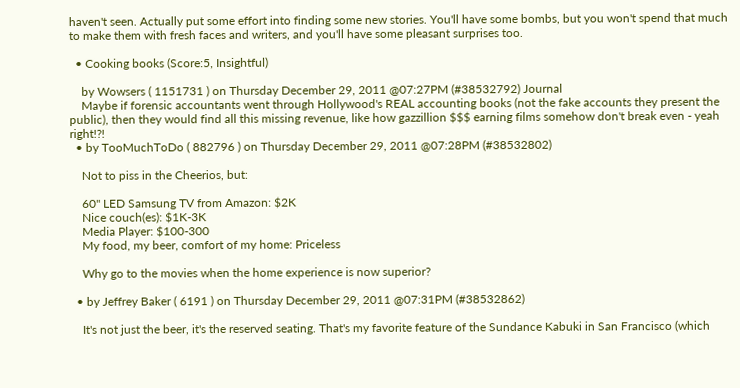haven't seen. Actually put some effort into finding some new stories. You'll have some bombs, but you won't spend that much to make them with fresh faces and writers, and you'll have some pleasant surprises too.

  • Cooking books (Score:5, Insightful)

    by Wowsers ( 1151731 ) on Thursday December 29, 2011 @07:27PM (#38532792) Journal
    Maybe if forensic accountants went through Hollywood's REAL accounting books (not the fake accounts they present the public), then they would find all this missing revenue, like how gazzillion $$$ earning films somehow don't break even - yeah right!?!
  • by TooMuchToDo ( 882796 ) on Thursday December 29, 2011 @07:28PM (#38532802)

    Not to piss in the Cheerios, but:

    60" LED Samsung TV from Amazon: $2K
    Nice couch(es): $1K-3K
    Media Player: $100-300
    My food, my beer, comfort of my home: Priceless

    Why go to the movies when the home experience is now superior?

  • by Jeffrey Baker ( 6191 ) on Thursday December 29, 2011 @07:31PM (#38532862)

    It's not just the beer, it's the reserved seating. That's my favorite feature of the Sundance Kabuki in San Francisco (which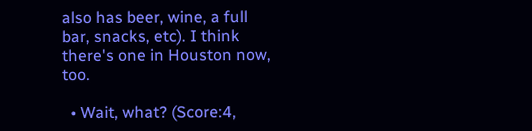also has beer, wine, a full bar, snacks, etc). I think there's one in Houston now, too.

  • Wait, what? (Score:4,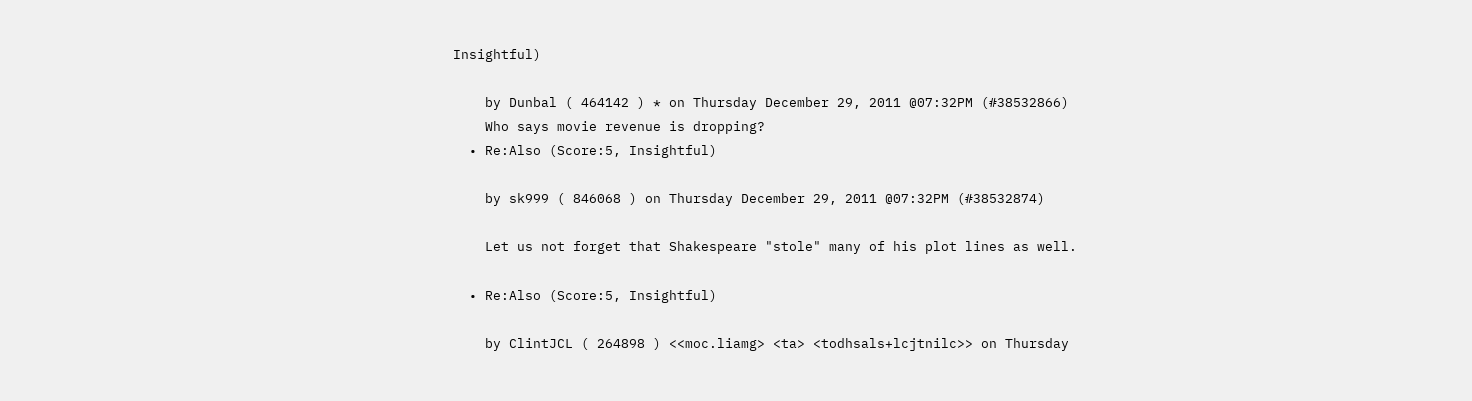Insightful)

    by Dunbal ( 464142 ) * on Thursday December 29, 2011 @07:32PM (#38532866)
    Who says movie revenue is dropping?
  • Re:Also (Score:5, Insightful)

    by sk999 ( 846068 ) on Thursday December 29, 2011 @07:32PM (#38532874)

    Let us not forget that Shakespeare "stole" many of his plot lines as well.

  • Re:Also (Score:5, Insightful)

    by ClintJCL ( 264898 ) <<moc.liamg> <ta> <todhsals+lcjtnilc>> on Thursday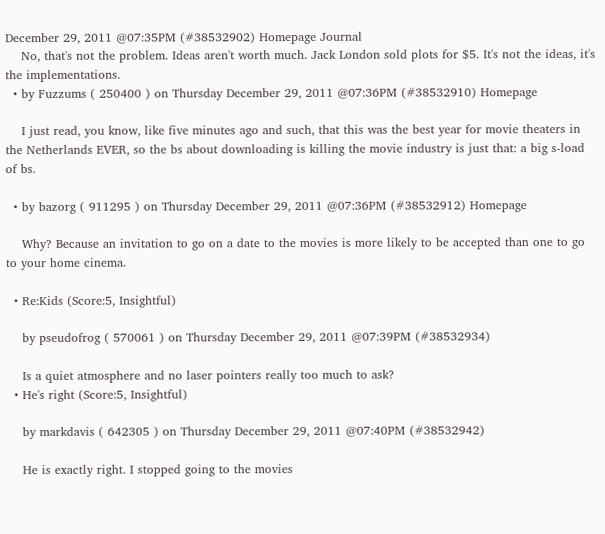December 29, 2011 @07:35PM (#38532902) Homepage Journal
    No, that's not the problem. Ideas aren't worth much. Jack London sold plots for $5. It's not the ideas, it's the implementations.
  • by Fuzzums ( 250400 ) on Thursday December 29, 2011 @07:36PM (#38532910) Homepage

    I just read, you know, like five minutes ago and such, that this was the best year for movie theaters in the Netherlands EVER, so the bs about downloading is killing the movie industry is just that: a big s-load of bs.

  • by bazorg ( 911295 ) on Thursday December 29, 2011 @07:36PM (#38532912) Homepage

    Why? Because an invitation to go on a date to the movies is more likely to be accepted than one to go to your home cinema.

  • Re:Kids (Score:5, Insightful)

    by pseudofrog ( 570061 ) on Thursday December 29, 2011 @07:39PM (#38532934)

    Is a quiet atmosphere and no laser pointers really too much to ask?
  • He's right (Score:5, Insightful)

    by markdavis ( 642305 ) on Thursday December 29, 2011 @07:40PM (#38532942)

    He is exactly right. I stopped going to the movies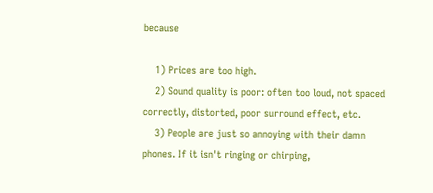because

    1) Prices are too high.
    2) Sound quality is poor: often too loud, not spaced correctly, distorted, poor surround effect, etc.
    3) People are just so annoying with their damn phones. If it isn't ringing or chirping,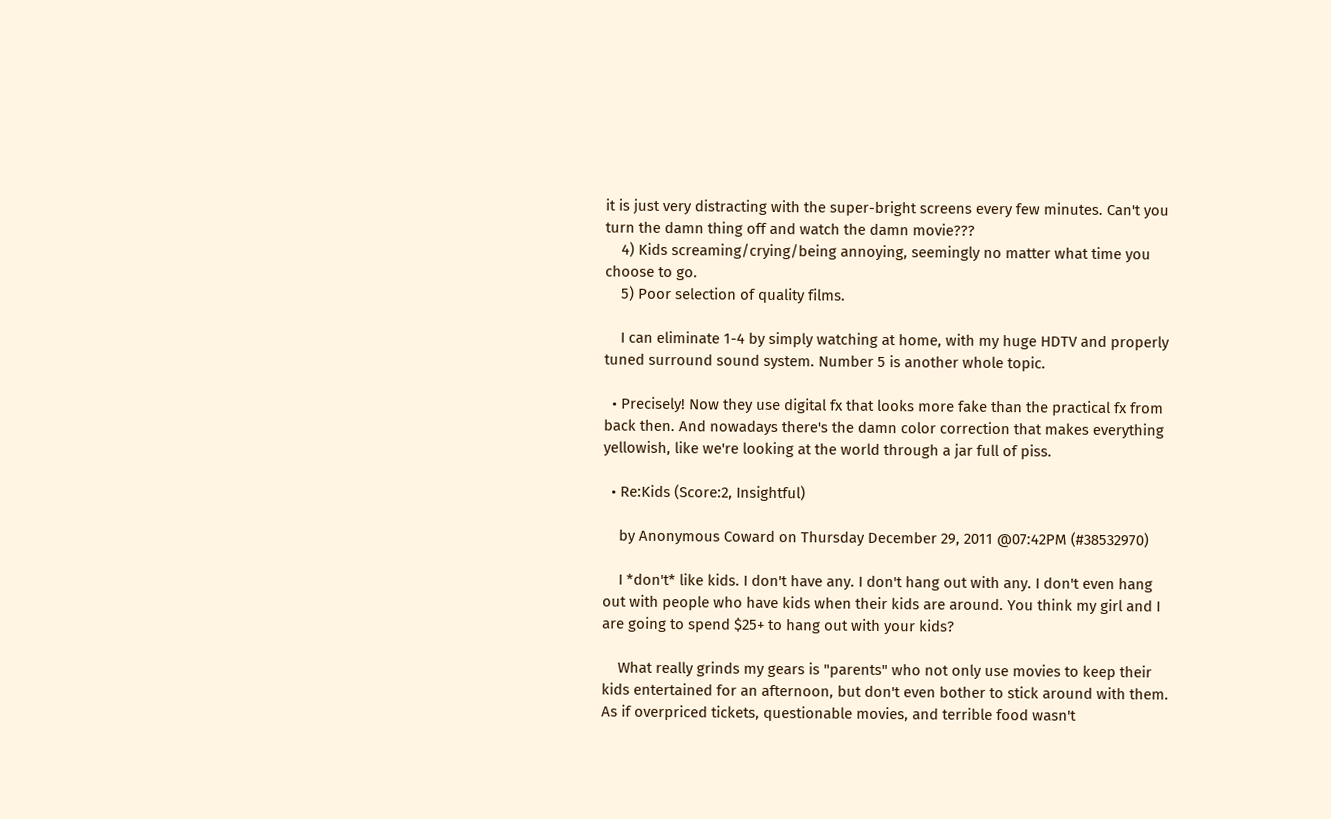it is just very distracting with the super-bright screens every few minutes. Can't you turn the damn thing off and watch the damn movie???
    4) Kids screaming/crying/being annoying, seemingly no matter what time you choose to go.
    5) Poor selection of quality films.

    I can eliminate 1-4 by simply watching at home, with my huge HDTV and properly tuned surround sound system. Number 5 is another whole topic.

  • Precisely! Now they use digital fx that looks more fake than the practical fx from back then. And nowadays there's the damn color correction that makes everything yellowish, like we're looking at the world through a jar full of piss.

  • Re:Kids (Score:2, Insightful)

    by Anonymous Coward on Thursday December 29, 2011 @07:42PM (#38532970)

    I *don't* like kids. I don't have any. I don't hang out with any. I don't even hang out with people who have kids when their kids are around. You think my girl and I are going to spend $25+ to hang out with your kids?

    What really grinds my gears is "parents" who not only use movies to keep their kids entertained for an afternoon, but don't even bother to stick around with them. As if overpriced tickets, questionable movies, and terrible food wasn't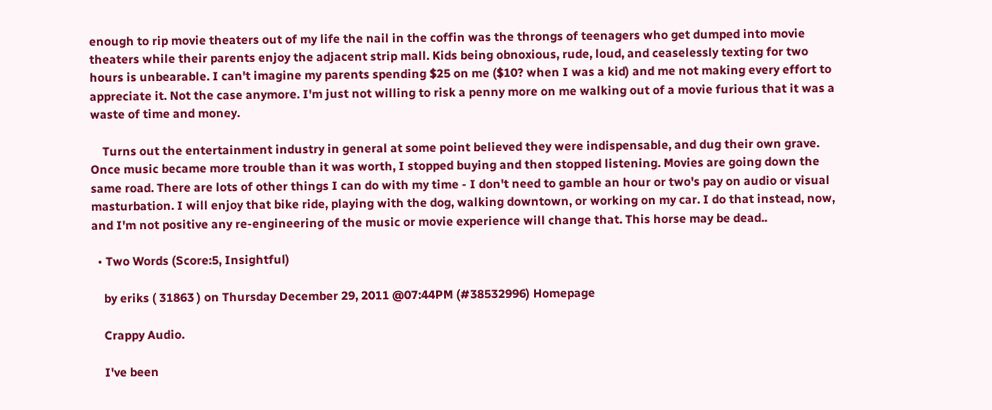enough to rip movie theaters out of my life the nail in the coffin was the throngs of teenagers who get dumped into movie theaters while their parents enjoy the adjacent strip mall. Kids being obnoxious, rude, loud, and ceaselessly texting for two hours is unbearable. I can't imagine my parents spending $25 on me ($10? when I was a kid) and me not making every effort to appreciate it. Not the case anymore. I'm just not willing to risk a penny more on me walking out of a movie furious that it was a waste of time and money.

    Turns out the entertainment industry in general at some point believed they were indispensable, and dug their own grave. Once music became more trouble than it was worth, I stopped buying and then stopped listening. Movies are going down the same road. There are lots of other things I can do with my time - I don't need to gamble an hour or two's pay on audio or visual masturbation. I will enjoy that bike ride, playing with the dog, walking downtown, or working on my car. I do that instead, now, and I'm not positive any re-engineering of the music or movie experience will change that. This horse may be dead..

  • Two Words (Score:5, Insightful)

    by eriks ( 31863 ) on Thursday December 29, 2011 @07:44PM (#38532996) Homepage

    Crappy Audio.

    I've been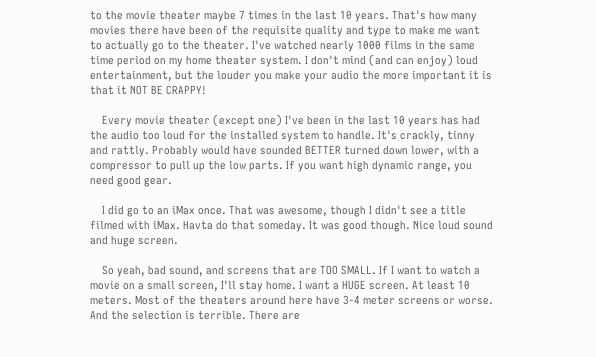to the movie theater maybe 7 times in the last 10 years. That's how many movies there have been of the requisite quality and type to make me want to actually go to the theater. I've watched nearly 1000 films in the same time period on my home theater system. I don't mind (and can enjoy) loud entertainment, but the louder you make your audio the more important it is that it NOT BE CRAPPY!

    Every movie theater (except one) I've been in the last 10 years has had the audio too loud for the installed system to handle. It's crackly, tinny and rattly. Probably would have sounded BETTER turned down lower, with a compressor to pull up the low parts. If you want high dynamic range, you need good gear.

    I did go to an iMax once. That was awesome, though I didn't see a title filmed with iMax. Havta do that someday. It was good though. Nice loud sound and huge screen.

    So yeah, bad sound, and screens that are TOO SMALL. If I want to watch a movie on a small screen, I'll stay home. I want a HUGE screen. At least 10 meters. Most of the theaters around here have 3-4 meter screens or worse. And the selection is terrible. There are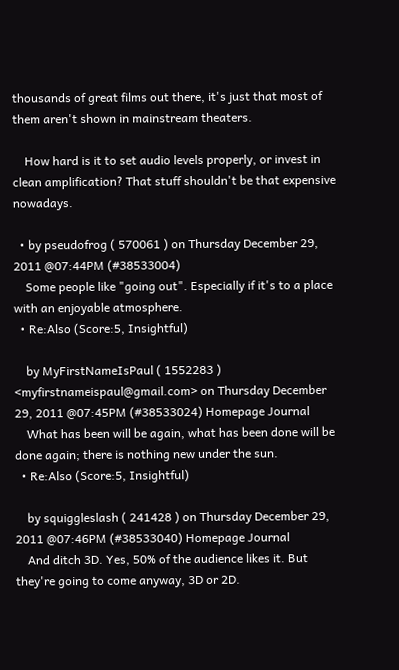thousands of great films out there, it's just that most of them aren't shown in mainstream theaters.

    How hard is it to set audio levels properly, or invest in clean amplification? That stuff shouldn't be that expensive nowadays.

  • by pseudofrog ( 570061 ) on Thursday December 29, 2011 @07:44PM (#38533004)
    Some people like "going out". Especially if it's to a place with an enjoyable atmosphere.
  • Re:Also (Score:5, Insightful)

    by MyFirstNameIsPaul ( 1552283 ) <myfirstnameispaul@gmail.com> on Thursday December 29, 2011 @07:45PM (#38533024) Homepage Journal
    What has been will be again, what has been done will be done again; there is nothing new under the sun.
  • Re:Also (Score:5, Insightful)

    by squiggleslash ( 241428 ) on Thursday December 29, 2011 @07:46PM (#38533040) Homepage Journal
    And ditch 3D. Yes, 50% of the audience likes it. But they're going to come anyway, 3D or 2D.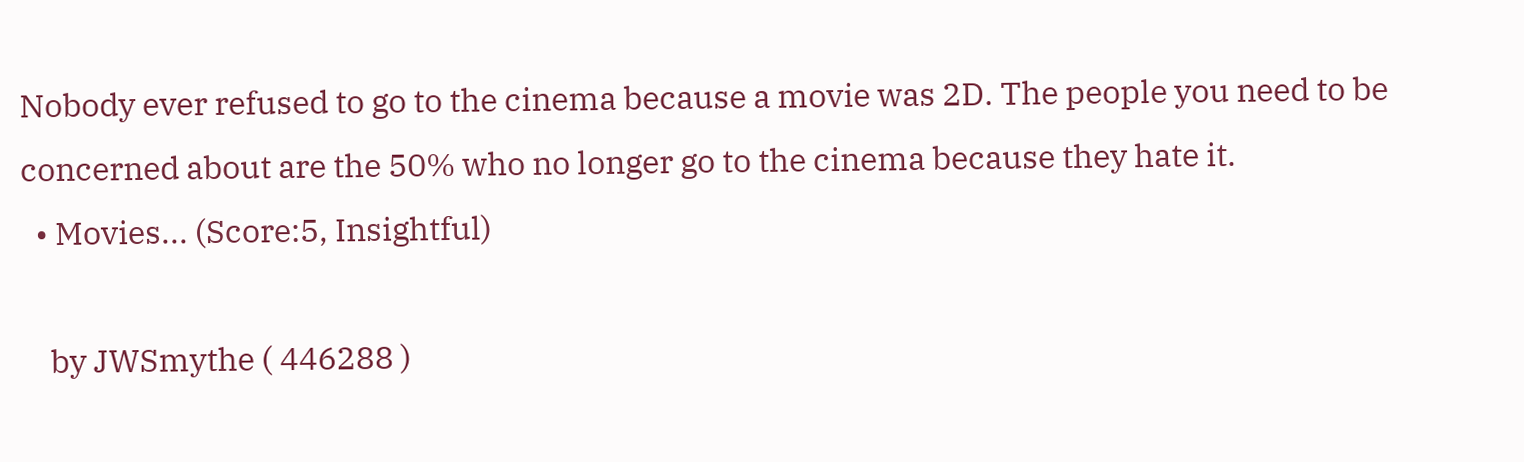Nobody ever refused to go to the cinema because a movie was 2D. The people you need to be concerned about are the 50% who no longer go to the cinema because they hate it.
  • Movies... (Score:5, Insightful)

    by JWSmythe ( 446288 )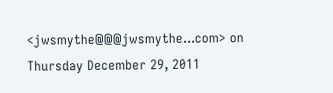<jwsmythe@@@jwsmythe...com> on Thursday December 29, 2011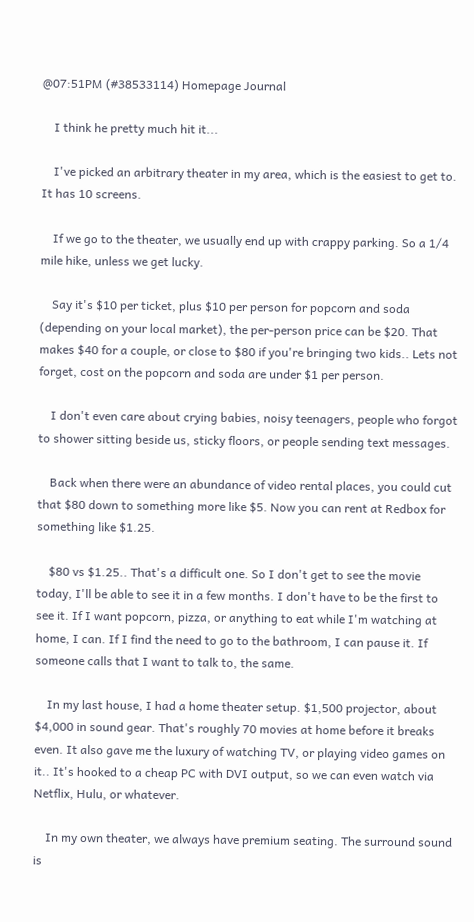@07:51PM (#38533114) Homepage Journal

    I think he pretty much hit it...

    I've picked an arbitrary theater in my area, which is the easiest to get to. It has 10 screens.

    If we go to the theater, we usually end up with crappy parking. So a 1/4 mile hike, unless we get lucky.

    Say it's $10 per ticket, plus $10 per person for popcorn and soda (depending on your local market), the per-person price can be $20. That makes $40 for a couple, or close to $80 if you're bringing two kids.. Lets not forget, cost on the popcorn and soda are under $1 per person.

    I don't even care about crying babies, noisy teenagers, people who forgot to shower sitting beside us, sticky floors, or people sending text messages.

    Back when there were an abundance of video rental places, you could cut that $80 down to something more like $5. Now you can rent at Redbox for something like $1.25.

    $80 vs $1.25.. That's a difficult one. So I don't get to see the movie today, I'll be able to see it in a few months. I don't have to be the first to see it. If I want popcorn, pizza, or anything to eat while I'm watching at home, I can. If I find the need to go to the bathroom, I can pause it. If someone calls that I want to talk to, the same.

    In my last house, I had a home theater setup. $1,500 projector, about $4,000 in sound gear. That's roughly 70 movies at home before it breaks even. It also gave me the luxury of watching TV, or playing video games on it.. It's hooked to a cheap PC with DVI output, so we can even watch via Netflix, Hulu, or whatever.

    In my own theater, we always have premium seating. The surround sound is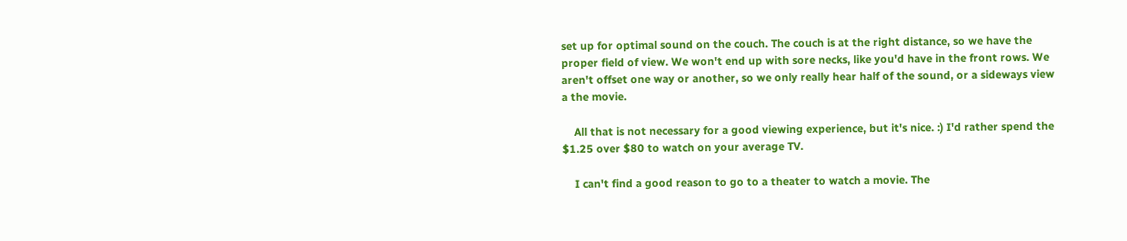set up for optimal sound on the couch. The couch is at the right distance, so we have the proper field of view. We won't end up with sore necks, like you'd have in the front rows. We aren't offset one way or another, so we only really hear half of the sound, or a sideways view a the movie.

    All that is not necessary for a good viewing experience, but it's nice. :) I'd rather spend the $1.25 over $80 to watch on your average TV.

    I can't find a good reason to go to a theater to watch a movie. The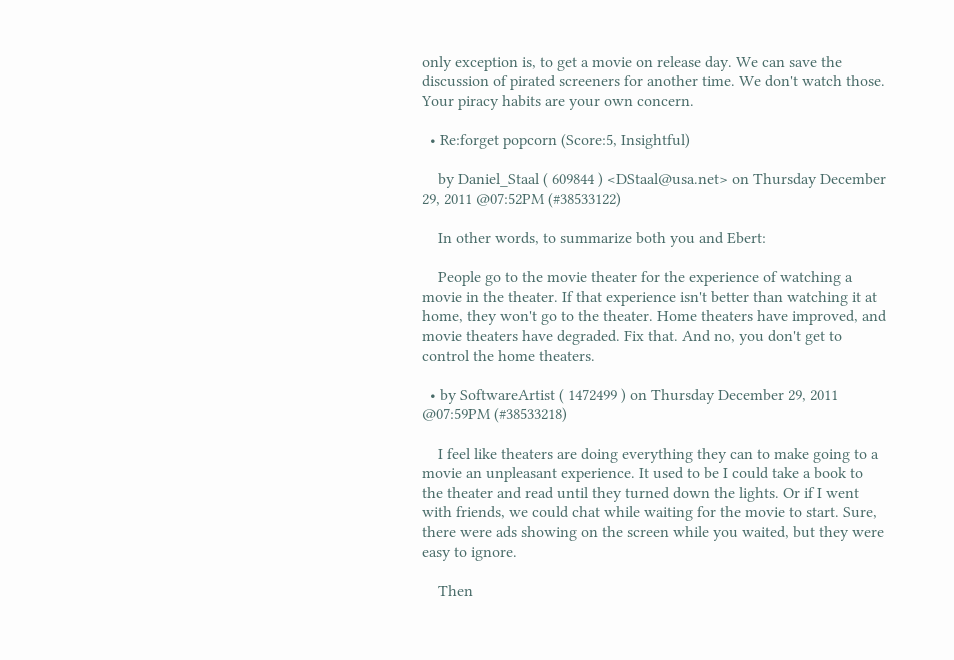only exception is, to get a movie on release day. We can save the discussion of pirated screeners for another time. We don't watch those. Your piracy habits are your own concern.

  • Re:forget popcorn (Score:5, Insightful)

    by Daniel_Staal ( 609844 ) <DStaal@usa.net> on Thursday December 29, 2011 @07:52PM (#38533122)

    In other words, to summarize both you and Ebert:

    People go to the movie theater for the experience of watching a movie in the theater. If that experience isn't better than watching it at home, they won't go to the theater. Home theaters have improved, and movie theaters have degraded. Fix that. And no, you don't get to control the home theaters.

  • by SoftwareArtist ( 1472499 ) on Thursday December 29, 2011 @07:59PM (#38533218)

    I feel like theaters are doing everything they can to make going to a movie an unpleasant experience. It used to be I could take a book to the theater and read until they turned down the lights. Or if I went with friends, we could chat while waiting for the movie to start. Sure, there were ads showing on the screen while you waited, but they were easy to ignore.

    Then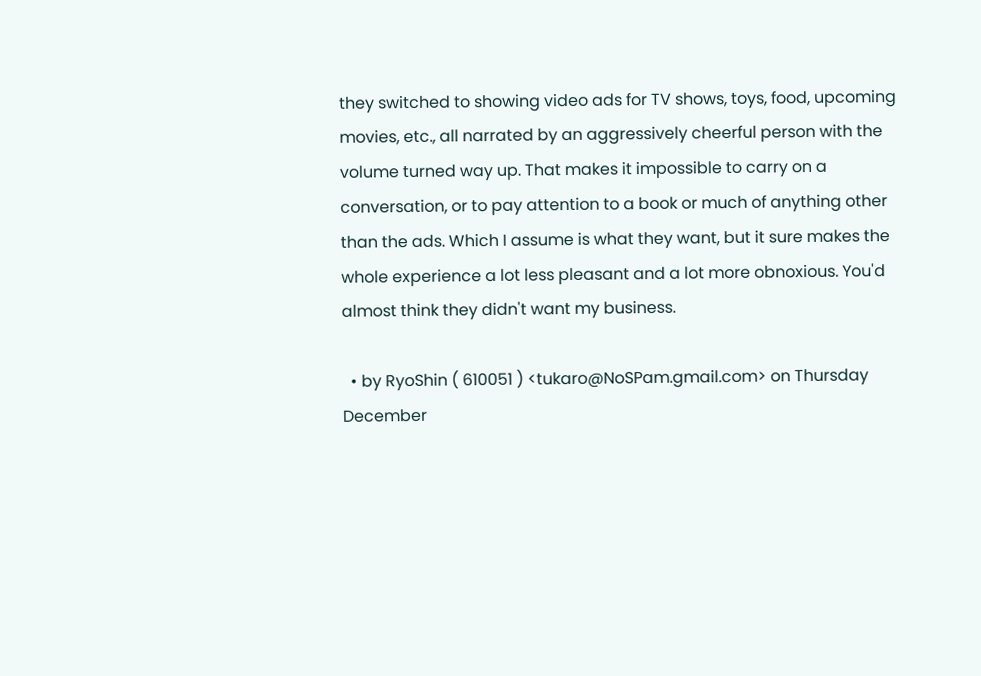they switched to showing video ads for TV shows, toys, food, upcoming movies, etc., all narrated by an aggressively cheerful person with the volume turned way up. That makes it impossible to carry on a conversation, or to pay attention to a book or much of anything other than the ads. Which I assume is what they want, but it sure makes the whole experience a lot less pleasant and a lot more obnoxious. You'd almost think they didn't want my business.

  • by RyoShin ( 610051 ) <tukaro@NoSPam.gmail.com> on Thursday December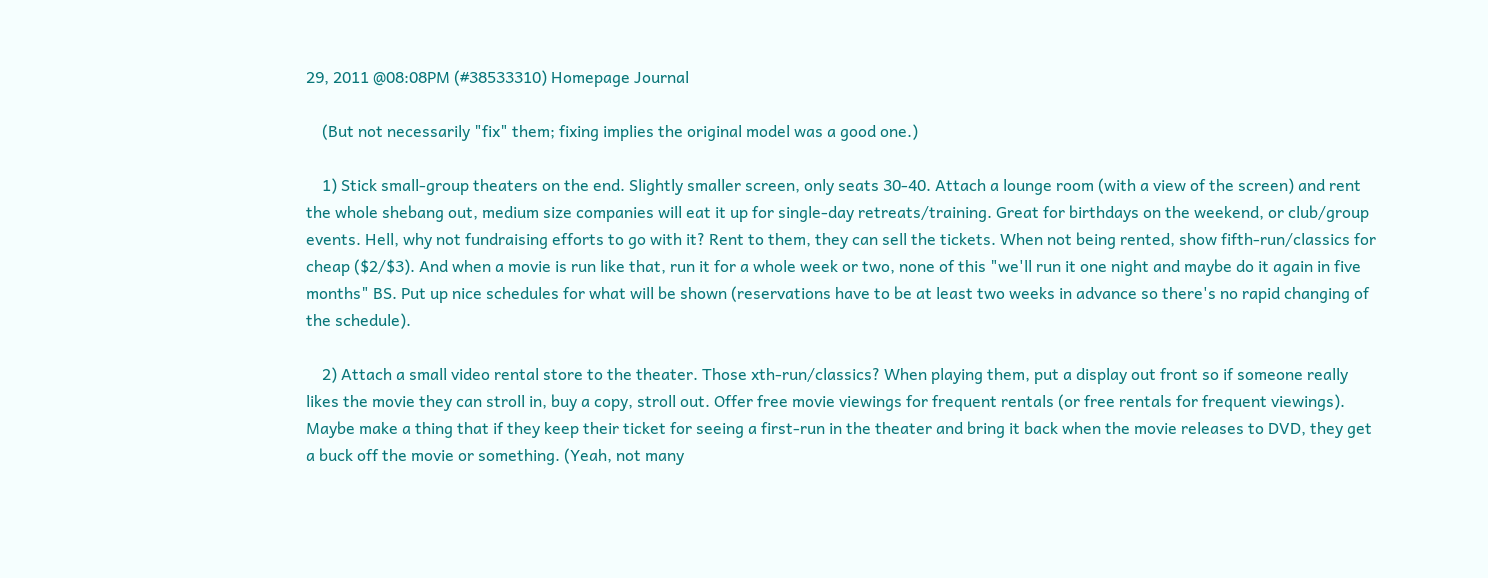29, 2011 @08:08PM (#38533310) Homepage Journal

    (But not necessarily "fix" them; fixing implies the original model was a good one.)

    1) Stick small-group theaters on the end. Slightly smaller screen, only seats 30-40. Attach a lounge room (with a view of the screen) and rent the whole shebang out, medium size companies will eat it up for single-day retreats/training. Great for birthdays on the weekend, or club/group events. Hell, why not fundraising efforts to go with it? Rent to them, they can sell the tickets. When not being rented, show fifth-run/classics for cheap ($2/$3). And when a movie is run like that, run it for a whole week or two, none of this "we'll run it one night and maybe do it again in five months" BS. Put up nice schedules for what will be shown (reservations have to be at least two weeks in advance so there's no rapid changing of the schedule).

    2) Attach a small video rental store to the theater. Those xth-run/classics? When playing them, put a display out front so if someone really likes the movie they can stroll in, buy a copy, stroll out. Offer free movie viewings for frequent rentals (or free rentals for frequent viewings). Maybe make a thing that if they keep their ticket for seeing a first-run in the theater and bring it back when the movie releases to DVD, they get a buck off the movie or something. (Yeah, not many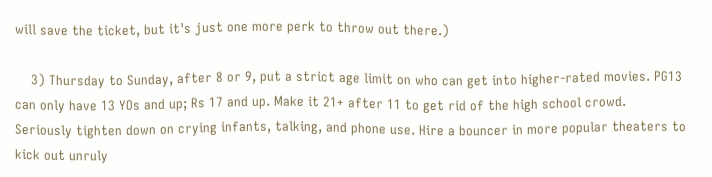will save the ticket, but it's just one more perk to throw out there.)

    3) Thursday to Sunday, after 8 or 9, put a strict age limit on who can get into higher-rated movies. PG13 can only have 13 YOs and up; Rs 17 and up. Make it 21+ after 11 to get rid of the high school crowd. Seriously tighten down on crying infants, talking, and phone use. Hire a bouncer in more popular theaters to kick out unruly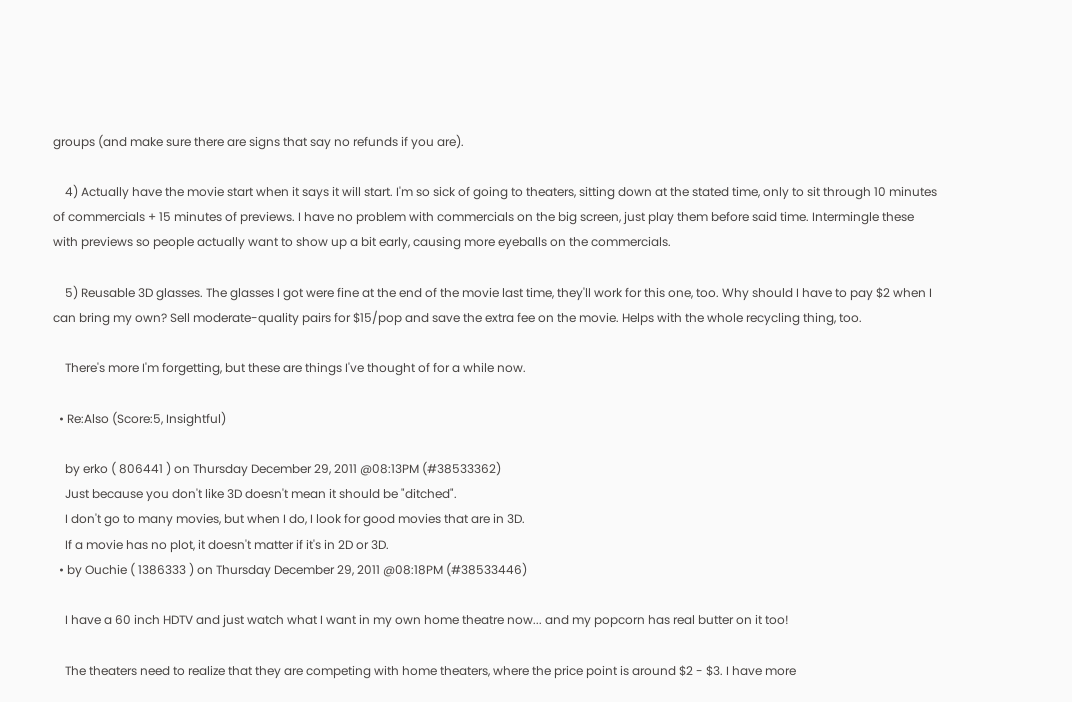groups (and make sure there are signs that say no refunds if you are).

    4) Actually have the movie start when it says it will start. I'm so sick of going to theaters, sitting down at the stated time, only to sit through 10 minutes of commercials + 15 minutes of previews. I have no problem with commercials on the big screen, just play them before said time. Intermingle these with previews so people actually want to show up a bit early, causing more eyeballs on the commercials.

    5) Reusable 3D glasses. The glasses I got were fine at the end of the movie last time, they'll work for this one, too. Why should I have to pay $2 when I can bring my own? Sell moderate-quality pairs for $15/pop and save the extra fee on the movie. Helps with the whole recycling thing, too.

    There's more I'm forgetting, but these are things I've thought of for a while now.

  • Re:Also (Score:5, Insightful)

    by erko ( 806441 ) on Thursday December 29, 2011 @08:13PM (#38533362)
    Just because you don't like 3D doesn't mean it should be "ditched".
    I don't go to many movies, but when I do, I look for good movies that are in 3D.
    If a movie has no plot, it doesn't matter if it's in 2D or 3D.
  • by Ouchie ( 1386333 ) on Thursday December 29, 2011 @08:18PM (#38533446)

    I have a 60 inch HDTV and just watch what I want in my own home theatre now... and my popcorn has real butter on it too!

    The theaters need to realize that they are competing with home theaters, where the price point is around $2 - $3. I have more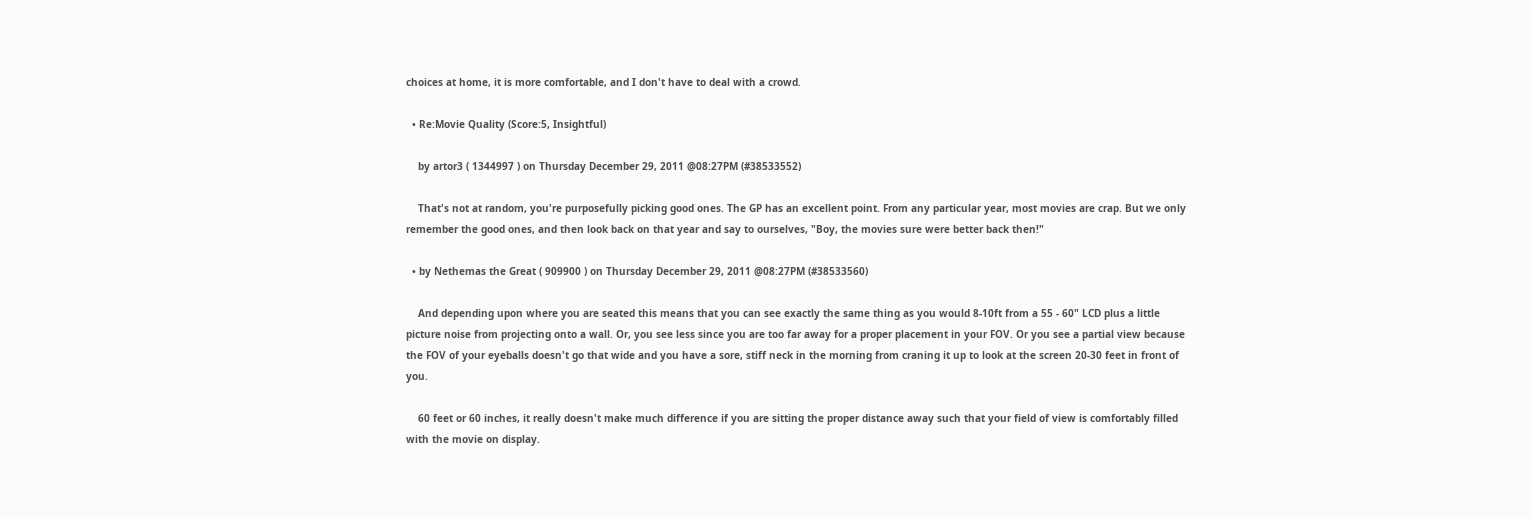choices at home, it is more comfortable, and I don't have to deal with a crowd.

  • Re:Movie Quality (Score:5, Insightful)

    by artor3 ( 1344997 ) on Thursday December 29, 2011 @08:27PM (#38533552)

    That's not at random, you're purposefully picking good ones. The GP has an excellent point. From any particular year, most movies are crap. But we only remember the good ones, and then look back on that year and say to ourselves, "Boy, the movies sure were better back then!"

  • by Nethemas the Great ( 909900 ) on Thursday December 29, 2011 @08:27PM (#38533560)

    And depending upon where you are seated this means that you can see exactly the same thing as you would 8-10ft from a 55 - 60" LCD plus a little picture noise from projecting onto a wall. Or, you see less since you are too far away for a proper placement in your FOV. Or you see a partial view because the FOV of your eyeballs doesn't go that wide and you have a sore, stiff neck in the morning from craning it up to look at the screen 20-30 feet in front of you.

    60 feet or 60 inches, it really doesn't make much difference if you are sitting the proper distance away such that your field of view is comfortably filled with the movie on display.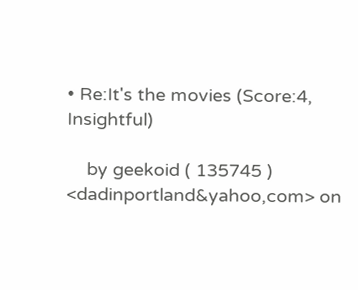• Re:It's the movies (Score:4, Insightful)

    by geekoid ( 135745 ) <dadinportland&yahoo,com> on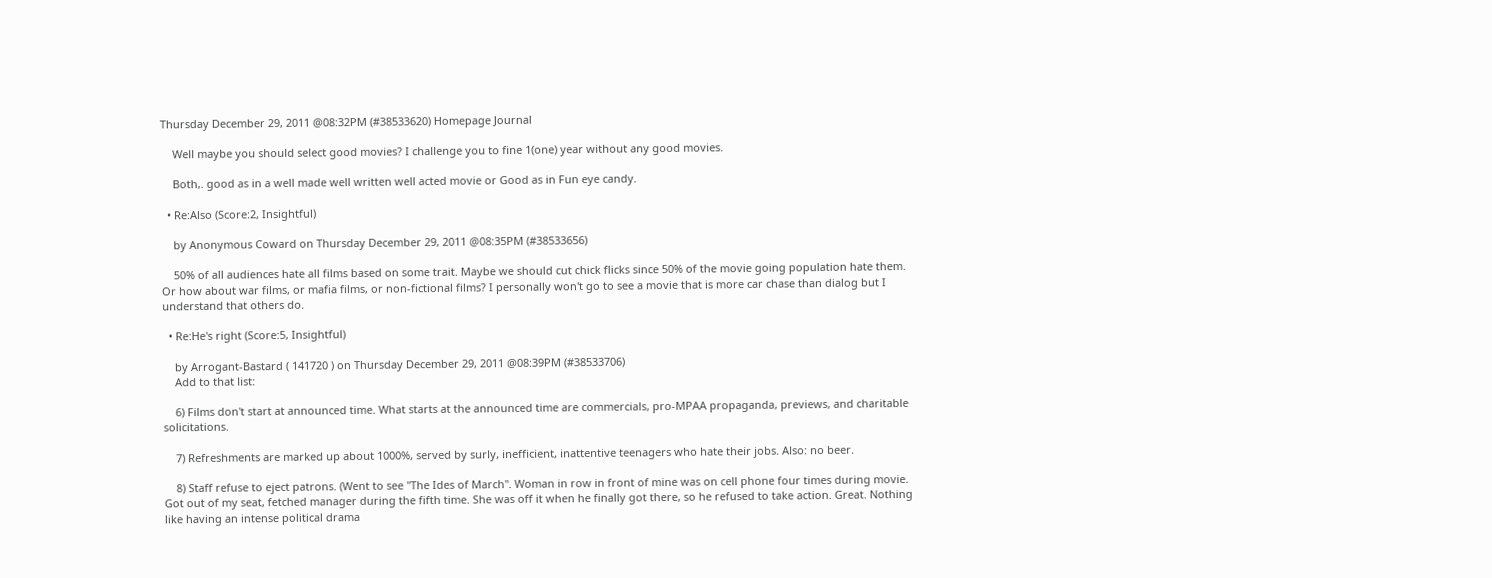Thursday December 29, 2011 @08:32PM (#38533620) Homepage Journal

    Well maybe you should select good movies? I challenge you to fine 1(one) year without any good movies.

    Both,. good as in a well made well written well acted movie or Good as in Fun eye candy.

  • Re:Also (Score:2, Insightful)

    by Anonymous Coward on Thursday December 29, 2011 @08:35PM (#38533656)

    50% of all audiences hate all films based on some trait. Maybe we should cut chick flicks since 50% of the movie going population hate them. Or how about war films, or mafia films, or non-fictional films? I personally won't go to see a movie that is more car chase than dialog but I understand that others do.

  • Re:He's right (Score:5, Insightful)

    by Arrogant-Bastard ( 141720 ) on Thursday December 29, 2011 @08:39PM (#38533706)
    Add to that list:

    6) Films don't start at announced time. What starts at the announced time are commercials, pro-MPAA propaganda, previews, and charitable solicitations.

    7) Refreshments are marked up about 1000%, served by surly, inefficient, inattentive teenagers who hate their jobs. Also: no beer.

    8) Staff refuse to eject patrons. (Went to see "The Ides of March". Woman in row in front of mine was on cell phone four times during movie. Got out of my seat, fetched manager during the fifth time. She was off it when he finally got there, so he refused to take action. Great. Nothing like having an intense political drama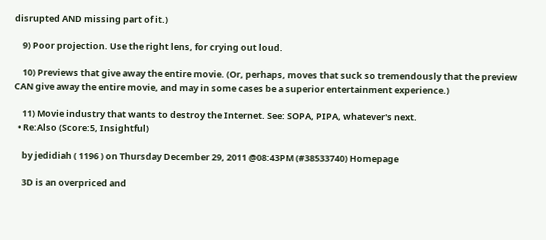disrupted AND missing part of it.)

    9) Poor projection. Use the right lens, for crying out loud.

    10) Previews that give away the entire movie. (Or, perhaps, moves that suck so tremendously that the preview CAN give away the entire movie, and may in some cases be a superior entertainment experience.)

    11) Movie industry that wants to destroy the Internet. See: SOPA, PIPA, whatever's next.
  • Re:Also (Score:5, Insightful)

    by jedidiah ( 1196 ) on Thursday December 29, 2011 @08:43PM (#38533740) Homepage

    3D is an overpriced and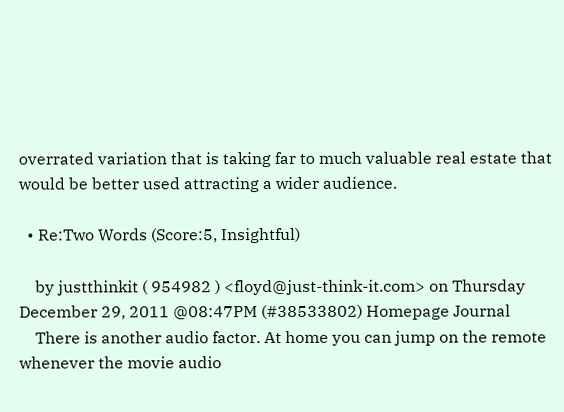overrated variation that is taking far to much valuable real estate that would be better used attracting a wider audience.

  • Re:Two Words (Score:5, Insightful)

    by justthinkit ( 954982 ) <floyd@just-think-it.com> on Thursday December 29, 2011 @08:47PM (#38533802) Homepage Journal
    There is another audio factor. At home you can jump on the remote whenever the movie audio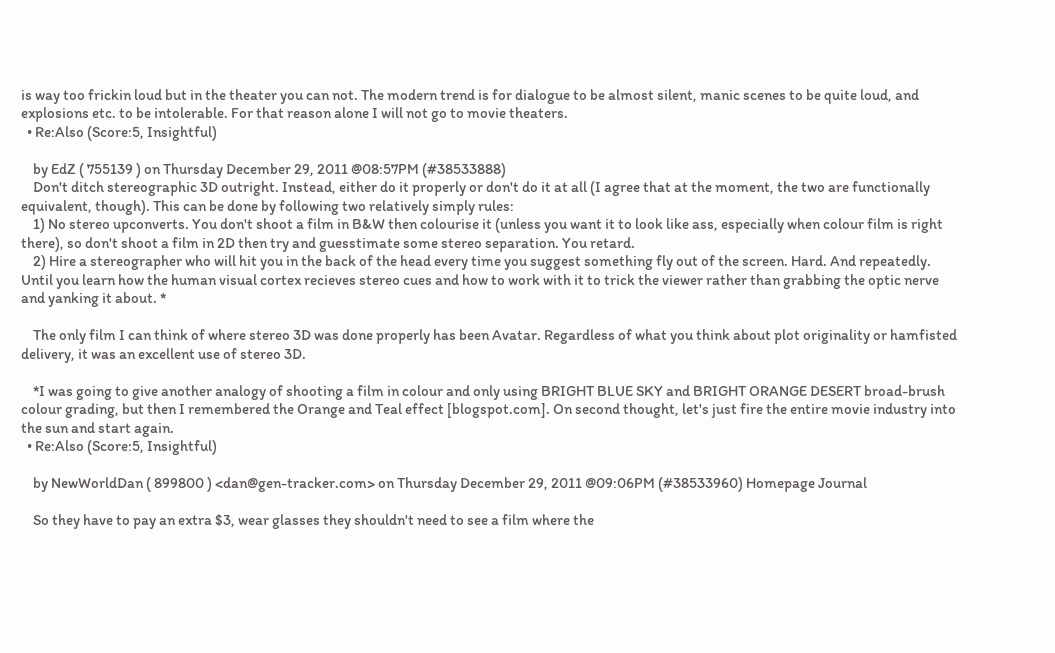is way too frickin loud but in the theater you can not. The modern trend is for dialogue to be almost silent, manic scenes to be quite loud, and explosions etc. to be intolerable. For that reason alone I will not go to movie theaters.
  • Re:Also (Score:5, Insightful)

    by EdZ ( 755139 ) on Thursday December 29, 2011 @08:57PM (#38533888)
    Don't ditch stereographic 3D outright. Instead, either do it properly or don't do it at all (I agree that at the moment, the two are functionally equivalent, though). This can be done by following two relatively simply rules:
    1) No stereo upconverts. You don't shoot a film in B&W then colourise it (unless you want it to look like ass, especially when colour film is right there), so don't shoot a film in 2D then try and guesstimate some stereo separation. You retard.
    2) Hire a stereographer who will hit you in the back of the head every time you suggest something fly out of the screen. Hard. And repeatedly. Until you learn how the human visual cortex recieves stereo cues and how to work with it to trick the viewer rather than grabbing the optic nerve and yanking it about. *

    The only film I can think of where stereo 3D was done properly has been Avatar. Regardless of what you think about plot originality or hamfisted delivery, it was an excellent use of stereo 3D.

    *I was going to give another analogy of shooting a film in colour and only using BRIGHT BLUE SKY and BRIGHT ORANGE DESERT broad-brush colour grading, but then I remembered the Orange and Teal effect [blogspot.com]. On second thought, let's just fire the entire movie industry into the sun and start again.
  • Re:Also (Score:5, Insightful)

    by NewWorldDan ( 899800 ) <dan@gen-tracker.com> on Thursday December 29, 2011 @09:06PM (#38533960) Homepage Journal

    So they have to pay an extra $3, wear glasses they shouldn't need to see a film where the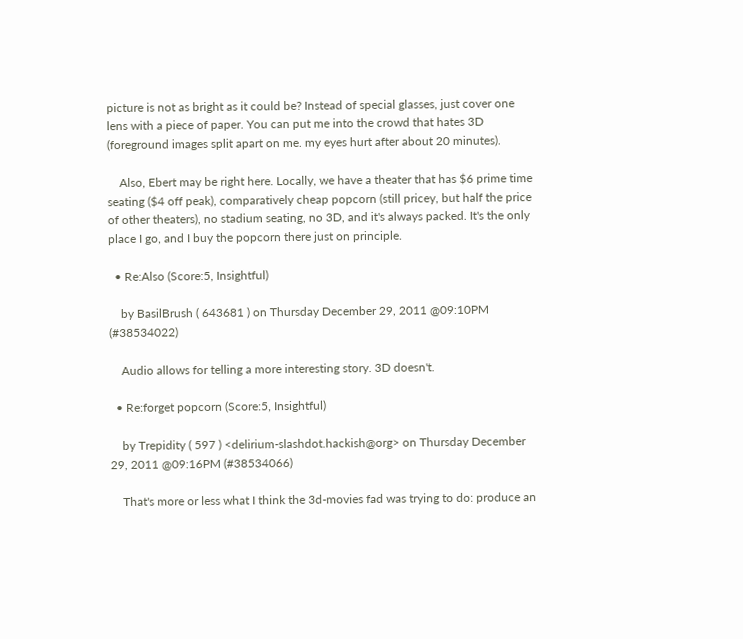picture is not as bright as it could be? Instead of special glasses, just cover one lens with a piece of paper. You can put me into the crowd that hates 3D (foreground images split apart on me. my eyes hurt after about 20 minutes).

    Also, Ebert may be right here. Locally, we have a theater that has $6 prime time seating ($4 off peak), comparatively cheap popcorn (still pricey, but half the price of other theaters), no stadium seating, no 3D, and it's always packed. It's the only place I go, and I buy the popcorn there just on principle.

  • Re:Also (Score:5, Insightful)

    by BasilBrush ( 643681 ) on Thursday December 29, 2011 @09:10PM (#38534022)

    Audio allows for telling a more interesting story. 3D doesn't.

  • Re:forget popcorn (Score:5, Insightful)

    by Trepidity ( 597 ) <delirium-slashdot.hackish@org> on Thursday December 29, 2011 @09:16PM (#38534066)

    That's more or less what I think the 3d-movies fad was trying to do: produce an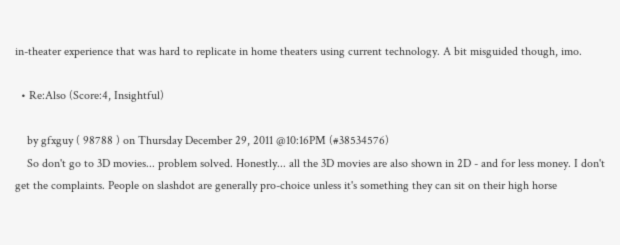in-theater experience that was hard to replicate in home theaters using current technology. A bit misguided though, imo.

  • Re:Also (Score:4, Insightful)

    by gfxguy ( 98788 ) on Thursday December 29, 2011 @10:16PM (#38534576)
    So don't go to 3D movies... problem solved. Honestly... all the 3D movies are also shown in 2D - and for less money. I don't get the complaints. People on slashdot are generally pro-choice unless it's something they can sit on their high horse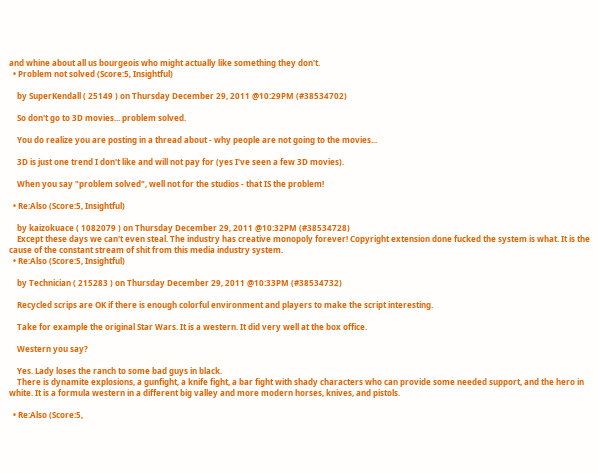and whine about all us bourgeois who might actually like something they don't.
  • Problem not solved (Score:5, Insightful)

    by SuperKendall ( 25149 ) on Thursday December 29, 2011 @10:29PM (#38534702)

    So don't go to 3D movies... problem solved.

    You do realize you are posting in a thread about - why people are not going to the movies...

    3D is just one trend I don't like and will not pay for (yes I've seen a few 3D movies).

    When you say "problem solved", well not for the studios - that IS the problem!

  • Re:Also (Score:5, Insightful)

    by kaizokuace ( 1082079 ) on Thursday December 29, 2011 @10:32PM (#38534728)
    Except these days we can't even steal. The industry has creative monopoly forever! Copyright extension done fucked the system is what. It is the cause of the constant stream of shit from this media industry system.
  • Re:Also (Score:5, Insightful)

    by Technician ( 215283 ) on Thursday December 29, 2011 @10:33PM (#38534732)

    Recycled scrips are OK if there is enough colorful environment and players to make the script interesting.

    Take for example the original Star Wars. It is a western. It did very well at the box office.

    Western you say?

    Yes. Lady loses the ranch to some bad guys in black.
    There is dynamite explosions, a gunfight, a knife fight, a bar fight with shady characters who can provide some needed support, and the hero in white. It is a formula western in a different big valley and more modern horses, knives, and pistols.

  • Re:Also (Score:5,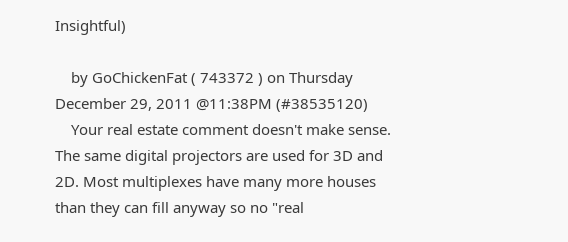Insightful)

    by GoChickenFat ( 743372 ) on Thursday December 29, 2011 @11:38PM (#38535120)
    Your real estate comment doesn't make sense. The same digital projectors are used for 3D and 2D. Most multiplexes have many more houses than they can fill anyway so no "real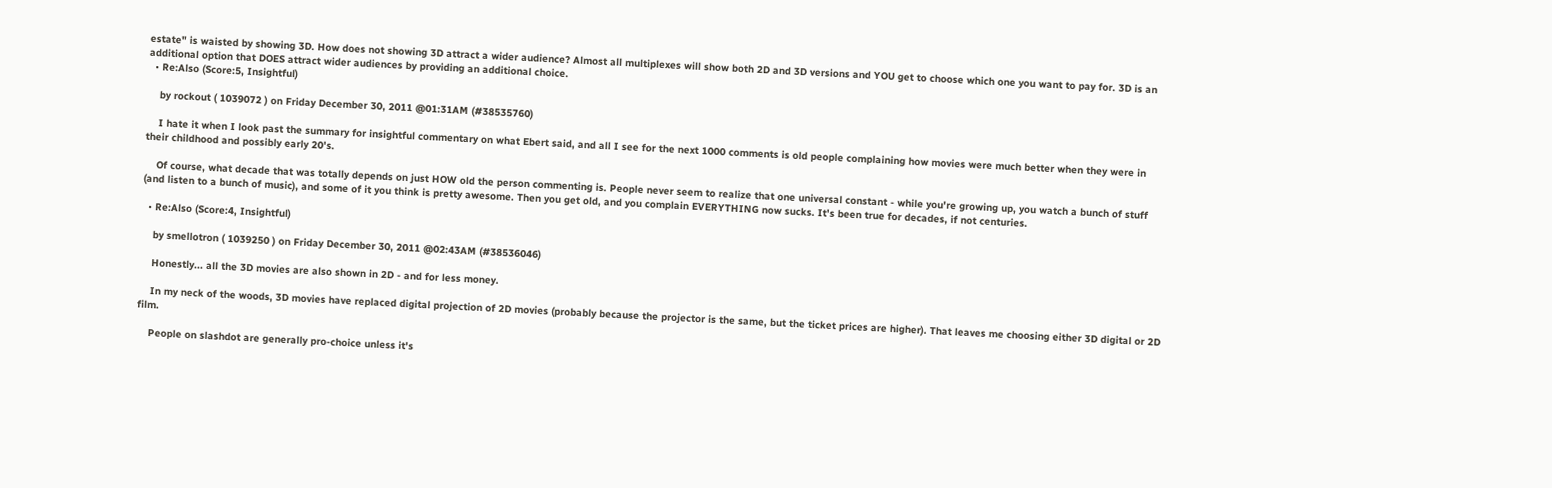estate" is waisted by showing 3D. How does not showing 3D attract a wider audience? Almost all multiplexes will show both 2D and 3D versions and YOU get to choose which one you want to pay for. 3D is an additional option that DOES attract wider audiences by providing an additional choice.
  • Re:Also (Score:5, Insightful)

    by rockout ( 1039072 ) on Friday December 30, 2011 @01:31AM (#38535760)

    I hate it when I look past the summary for insightful commentary on what Ebert said, and all I see for the next 1000 comments is old people complaining how movies were much better when they were in their childhood and possibly early 20's.

    Of course, what decade that was totally depends on just HOW old the person commenting is. People never seem to realize that one universal constant - while you're growing up, you watch a bunch of stuff (and listen to a bunch of music), and some of it you think is pretty awesome. Then you get old, and you complain EVERYTHING now sucks. It's been true for decades, if not centuries.

  • Re:Also (Score:4, Insightful)

    by smellotron ( 1039250 ) on Friday December 30, 2011 @02:43AM (#38536046)

    Honestly... all the 3D movies are also shown in 2D - and for less money.

    In my neck of the woods, 3D movies have replaced digital projection of 2D movies (probably because the projector is the same, but the ticket prices are higher). That leaves me choosing either 3D digital or 2D film.

    People on slashdot are generally pro-choice unless it's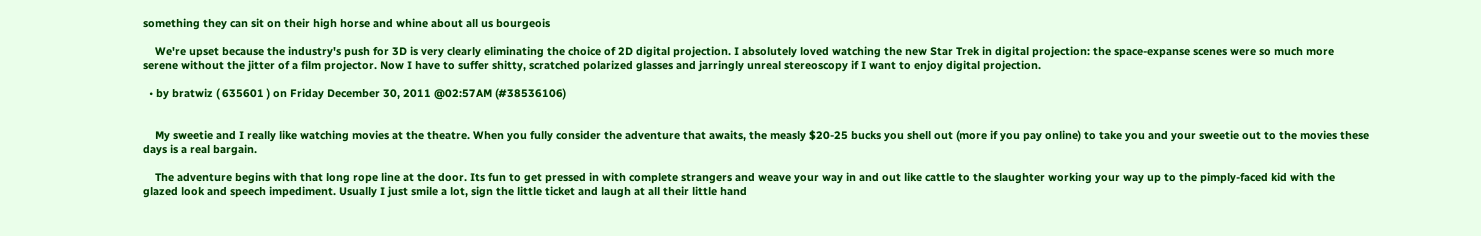something they can sit on their high horse and whine about all us bourgeois

    We're upset because the industry's push for 3D is very clearly eliminating the choice of 2D digital projection. I absolutely loved watching the new Star Trek in digital projection: the space-expanse scenes were so much more serene without the jitter of a film projector. Now I have to suffer shitty, scratched polarized glasses and jarringly unreal stereoscopy if I want to enjoy digital projection.

  • by bratwiz ( 635601 ) on Friday December 30, 2011 @02:57AM (#38536106)


    My sweetie and I really like watching movies at the theatre. When you fully consider the adventure that awaits, the measly $20-25 bucks you shell out (more if you pay online) to take you and your sweetie out to the movies these days is a real bargain.

    The adventure begins with that long rope line at the door. Its fun to get pressed in with complete strangers and weave your way in and out like cattle to the slaughter working your way up to the pimply-faced kid with the glazed look and speech impediment. Usually I just smile a lot, sign the little ticket and laugh at all their little hand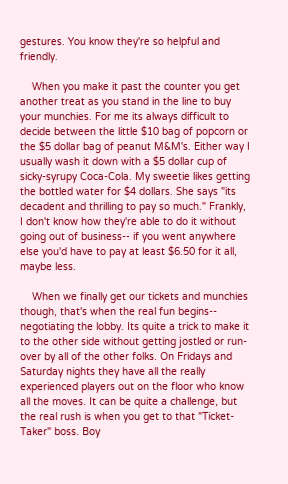gestures. You know they're so helpful and friendly.

    When you make it past the counter you get another treat as you stand in the line to buy your munchies. For me its always difficult to decide between the little $10 bag of popcorn or the $5 dollar bag of peanut M&M's. Either way I usually wash it down with a $5 dollar cup of sicky-syrupy Coca-Cola. My sweetie likes getting the bottled water for $4 dollars. She says "its decadent and thrilling to pay so much." Frankly, I don't know how they're able to do it without going out of business-- if you went anywhere else you'd have to pay at least $6.50 for it all, maybe less.

    When we finally get our tickets and munchies though, that's when the real fun begins-- negotiating the lobby. Its quite a trick to make it to the other side without getting jostled or run-over by all of the other folks. On Fridays and Saturday nights they have all the really experienced players out on the floor who know all the moves. It can be quite a challenge, but the real rush is when you get to that "Ticket-Taker" boss. Boy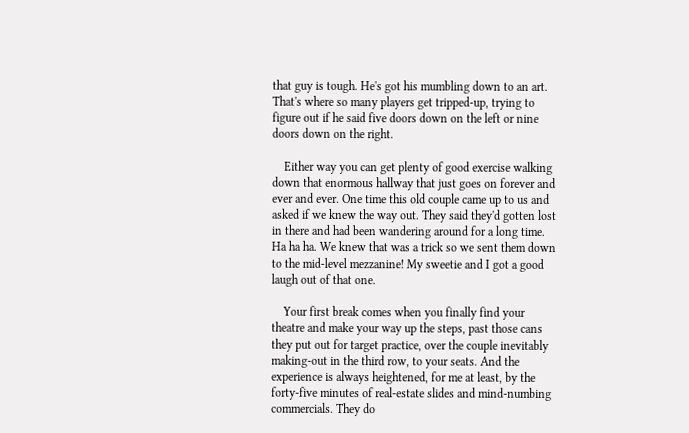that guy is tough. He's got his mumbling down to an art. That's where so many players get tripped-up, trying to figure out if he said five doors down on the left or nine doors down on the right.

    Either way you can get plenty of good exercise walking down that enormous hallway that just goes on forever and ever and ever. One time this old couple came up to us and asked if we knew the way out. They said they'd gotten lost in there and had been wandering around for a long time. Ha ha ha. We knew that was a trick so we sent them down to the mid-level mezzanine! My sweetie and I got a good laugh out of that one.

    Your first break comes when you finally find your theatre and make your way up the steps, past those cans they put out for target practice, over the couple inevitably making-out in the third row, to your seats. And the experience is always heightened, for me at least, by the forty-five minutes of real-estate slides and mind-numbing commercials. They do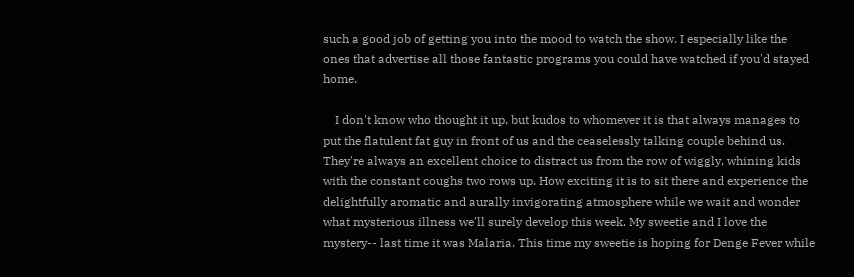such a good job of getting you into the mood to watch the show. I especially like the ones that advertise all those fantastic programs you could have watched if you'd stayed home.

    I don't know who thought it up, but kudos to whomever it is that always manages to put the flatulent fat guy in front of us and the ceaselessly talking couple behind us. They're always an excellent choice to distract us from the row of wiggly, whining kids with the constant coughs two rows up. How exciting it is to sit there and experience the delightfully aromatic and aurally invigorating atmosphere while we wait and wonder what mysterious illness we'll surely develop this week. My sweetie and I love the mystery-- last time it was Malaria. This time my sweetie is hoping for Denge Fever while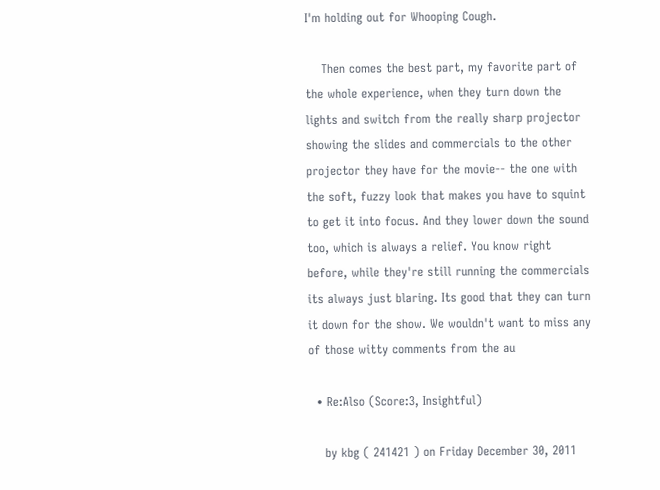I'm holding out for Whooping Cough.

    Then comes the best part, my favorite part of the whole experience, when they turn down the lights and switch from the really sharp projector showing the slides and commercials to the other projector they have for the movie-- the one with the soft, fuzzy look that makes you have to squint to get it into focus. And they lower down the sound too, which is always a relief. You know right before, while they're still running the commercials its always just blaring. Its good that they can turn it down for the show. We wouldn't want to miss any of those witty comments from the au

  • Re:Also (Score:3, Insightful)

    by kbg ( 241421 ) on Friday December 30, 2011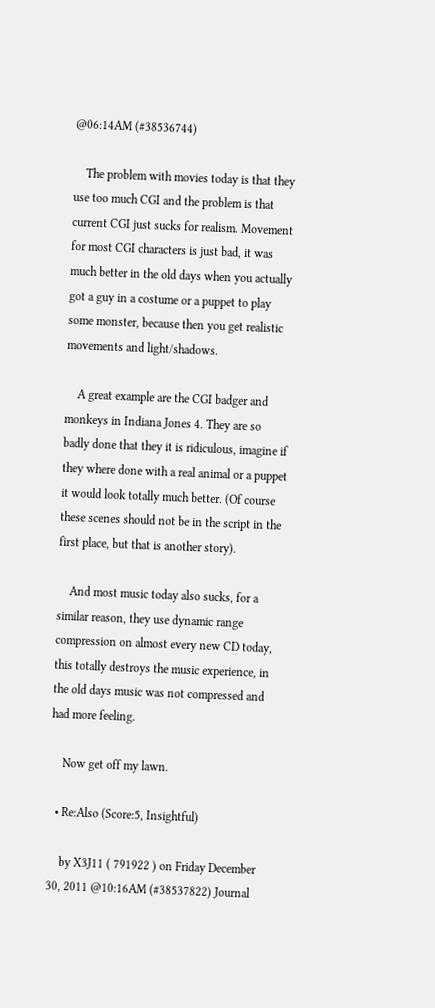@06:14AM (#38536744)

    The problem with movies today is that they use too much CGI and the problem is that current CGI just sucks for realism. Movement for most CGI characters is just bad, it was much better in the old days when you actually got a guy in a costume or a puppet to play some monster, because then you get realistic movements and light/shadows.

    A great example are the CGI badger and monkeys in Indiana Jones 4. They are so badly done that they it is ridiculous, imagine if they where done with a real animal or a puppet it would look totally much better. (Of course these scenes should not be in the script in the first place, but that is another story).

    And most music today also sucks, for a similar reason, they use dynamic range compression on almost every new CD today, this totally destroys the music experience, in the old days music was not compressed and had more feeling.

    Now get off my lawn.

  • Re:Also (Score:5, Insightful)

    by X3J11 ( 791922 ) on Friday December 30, 2011 @10:16AM (#38537822) Journal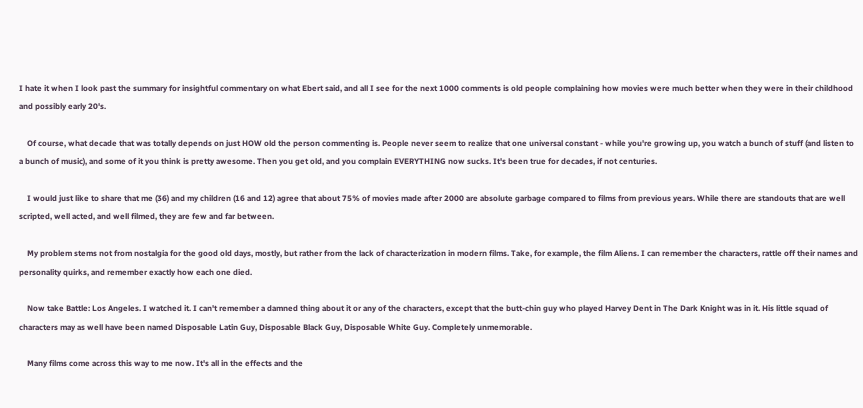I hate it when I look past the summary for insightful commentary on what Ebert said, and all I see for the next 1000 comments is old people complaining how movies were much better when they were in their childhood and possibly early 20's.

    Of course, what decade that was totally depends on just HOW old the person commenting is. People never seem to realize that one universal constant - while you're growing up, you watch a bunch of stuff (and listen to a bunch of music), and some of it you think is pretty awesome. Then you get old, and you complain EVERYTHING now sucks. It's been true for decades, if not centuries.

    I would just like to share that me (36) and my children (16 and 12) agree that about 75% of movies made after 2000 are absolute garbage compared to films from previous years. While there are standouts that are well scripted, well acted, and well filmed, they are few and far between.

    My problem stems not from nostalgia for the good old days, mostly, but rather from the lack of characterization in modern films. Take, for example, the film Aliens. I can remember the characters, rattle off their names and personality quirks, and remember exactly how each one died.

    Now take Battle: Los Angeles. I watched it. I can't remember a damned thing about it or any of the characters, except that the butt-chin guy who played Harvey Dent in The Dark Knight was in it. His little squad of characters may as well have been named Disposable Latin Guy, Disposable Black Guy, Disposable White Guy. Completely unmemorable.

    Many films come across this way to me now. It's all in the effects and the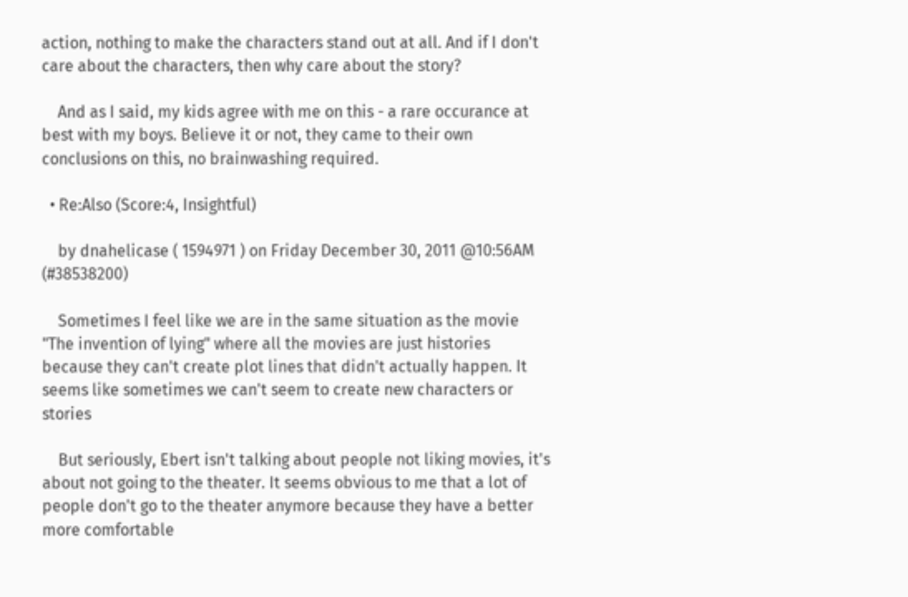action, nothing to make the characters stand out at all. And if I don't care about the characters, then why care about the story?

    And as I said, my kids agree with me on this - a rare occurance at best with my boys. Believe it or not, they came to their own conclusions on this, no brainwashing required.

  • Re:Also (Score:4, Insightful)

    by dnahelicase ( 1594971 ) on Friday December 30, 2011 @10:56AM (#38538200)

    Sometimes I feel like we are in the same situation as the movie "The invention of lying" where all the movies are just histories because they can't create plot lines that didn't actually happen. It seems like sometimes we can't seem to create new characters or stories

    But seriously, Ebert isn't talking about people not liking movies, it's about not going to the theater. It seems obvious to me that a lot of people don't go to the theater anymore because they have a better more comfortable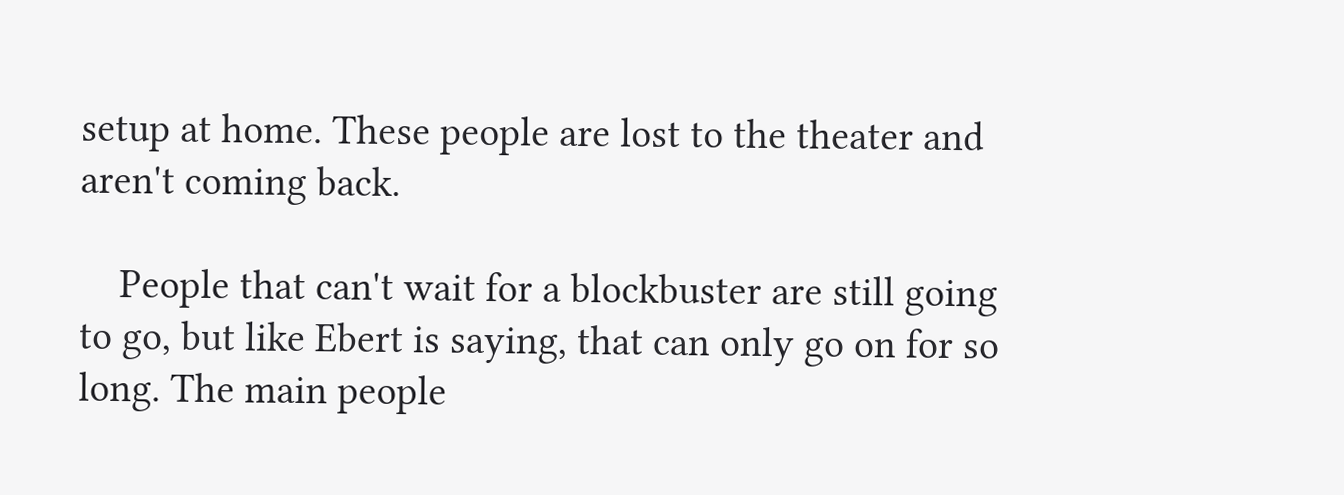setup at home. These people are lost to the theater and aren't coming back.

    People that can't wait for a blockbuster are still going to go, but like Ebert is saying, that can only go on for so long. The main people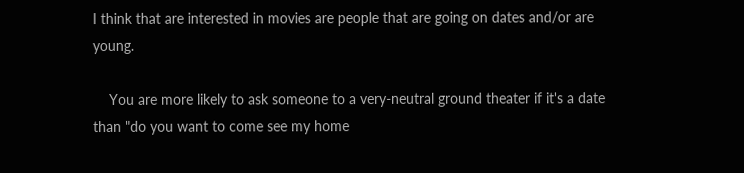I think that are interested in movies are people that are going on dates and/or are young.

    You are more likely to ask someone to a very-neutral ground theater if it's a date than "do you want to come see my home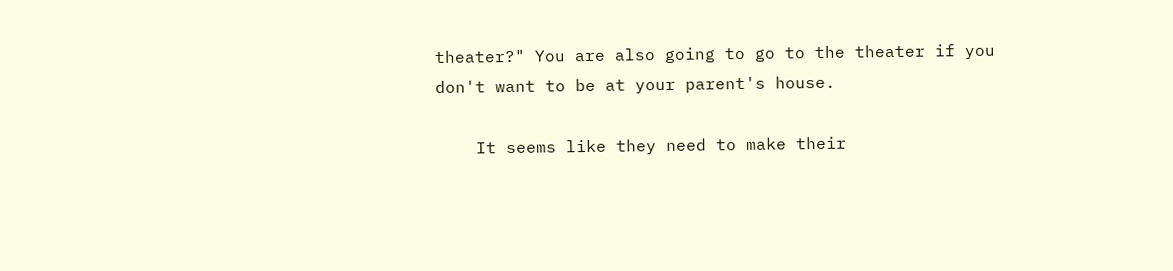theater?" You are also going to go to the theater if you don't want to be at your parent's house.

    It seems like they need to make their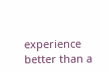experience better than a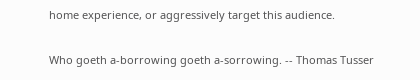home experience, or aggressively target this audience.

Who goeth a-borrowing goeth a-sorrowing. -- Thomas Tusser